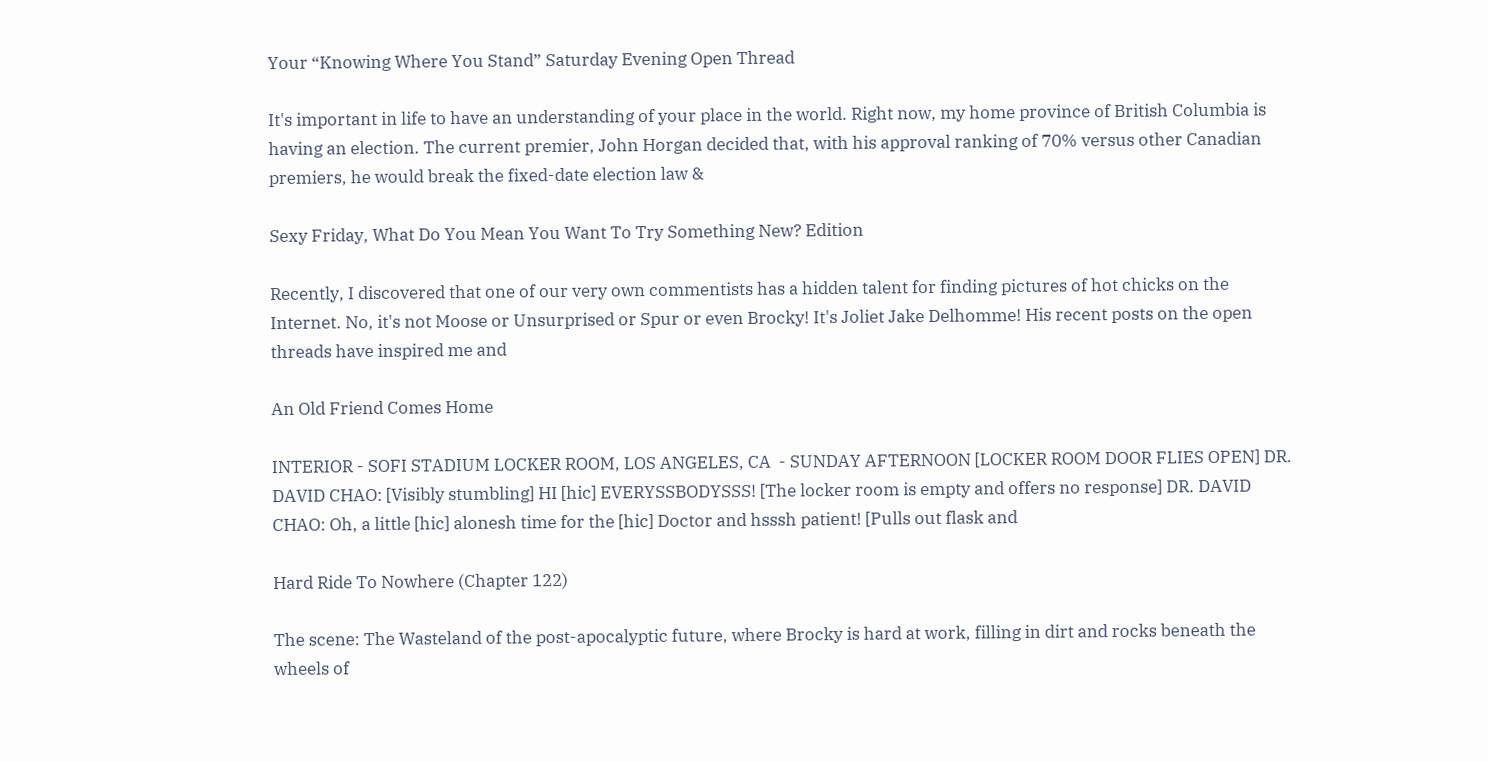Your “Knowing Where You Stand” Saturday Evening Open Thread

It's important in life to have an understanding of your place in the world. Right now, my home province of British Columbia is having an election. The current premier, John Horgan decided that, with his approval ranking of 70% versus other Canadian premiers, he would break the fixed-date election law &

Sexy Friday, What Do You Mean You Want To Try Something New? Edition

Recently, I discovered that one of our very own commentists has a hidden talent for finding pictures of hot chicks on the Internet. No, it's not Moose or Unsurprised or Spur or even Brocky! It's Joliet Jake Delhomme! His recent posts on the open threads have inspired me and

An Old Friend Comes Home

INTERIOR - SOFI STADIUM LOCKER ROOM, LOS ANGELES, CA  - SUNDAY AFTERNOON [LOCKER ROOM DOOR FLIES OPEN] DR. DAVID CHAO: [Visibly stumbling] HI [hic] EVERYSSBODYSSS! [The locker room is empty and offers no response] DR. DAVID CHAO: Oh, a little [hic] alonesh time for the [hic] Doctor and hsssh patient! [Pulls out flask and

Hard Ride To Nowhere (Chapter 122)

The scene: The Wasteland of the post-apocalyptic future, where Brocky is hard at work, filling in dirt and rocks beneath the wheels of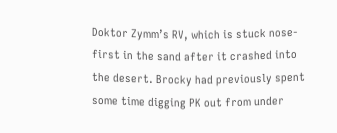Doktor Zymm’s RV, which is stuck nose-first in the sand after it crashed into the desert. Brocky had previously spent some time digging PK out from under